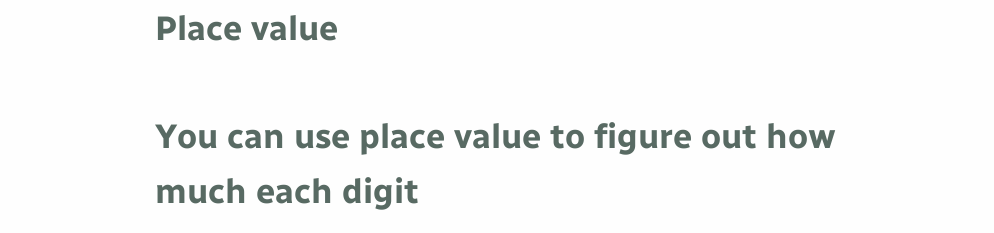Place value

You can use place value to figure out how much each digit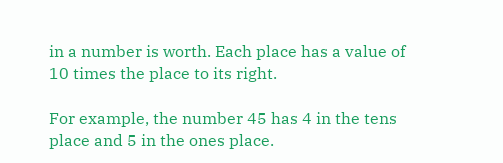in a number is worth. Each place has a value of 10 times the place to its right.

For example, the number 45 has 4 in the tens place and 5 in the ones place.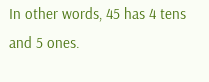In other words, 45 has 4 tens and 5 ones.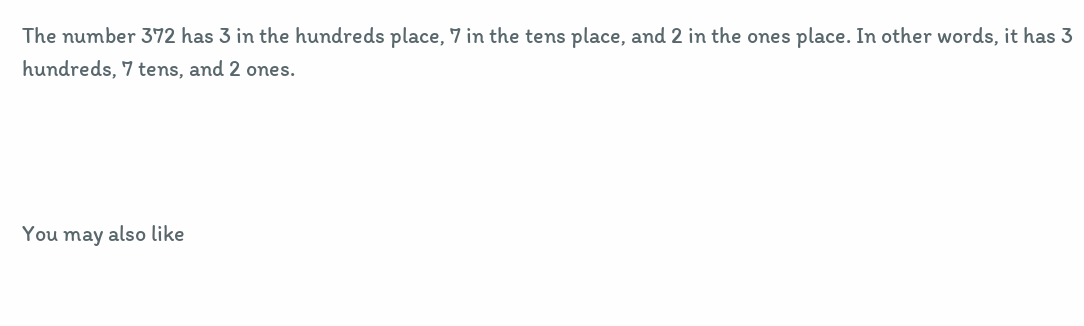The number 372 has 3 in the hundreds place, 7 in the tens place, and 2 in the ones place. In other words, it has 3 hundreds, 7 tens, and 2 ones.




You may also like